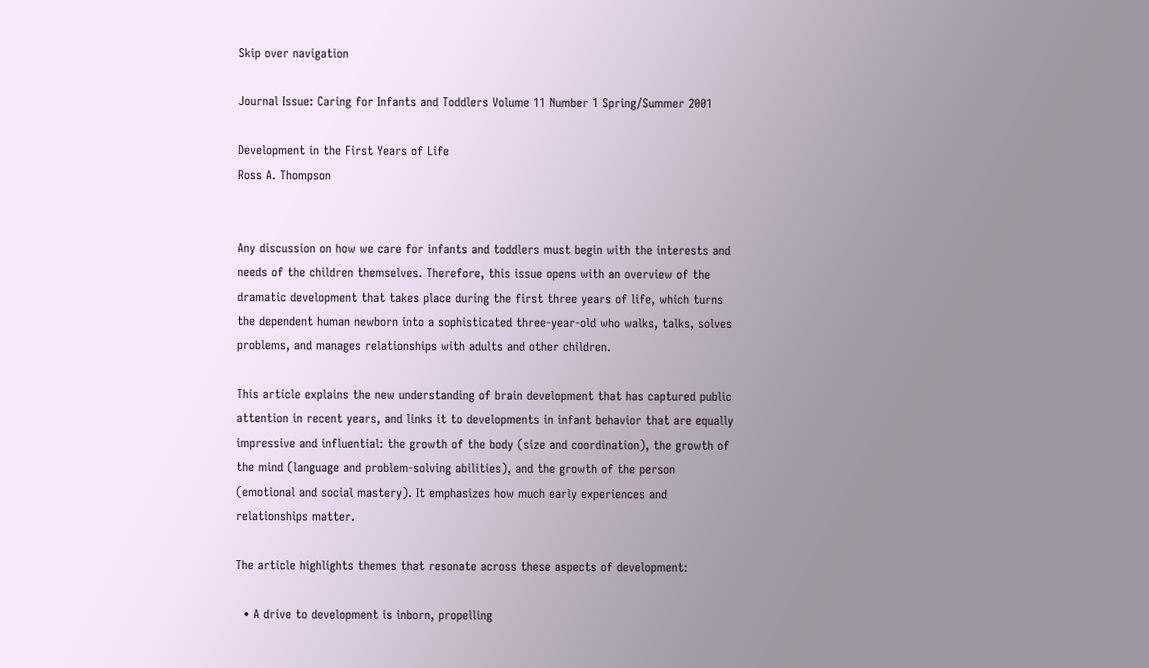Skip over navigation

Journal Issue: Caring for Infants and Toddlers Volume 11 Number 1 Spring/Summer 2001

Development in the First Years of Life
Ross A. Thompson


Any discussion on how we care for infants and toddlers must begin with the interests and needs of the children themselves. Therefore, this issue opens with an overview of the dramatic development that takes place during the first three years of life, which turns the dependent human newborn into a sophisticated three-year-old who walks, talks, solves problems, and manages relationships with adults and other children.

This article explains the new understanding of brain development that has captured public attention in recent years, and links it to developments in infant behavior that are equally impressive and influential: the growth of the body (size and coordination), the growth of the mind (language and problem-solving abilities), and the growth of the person (emotional and social mastery). It emphasizes how much early experiences and relationships matter.

The article highlights themes that resonate across these aspects of development:

  • A drive to development is inborn, propelling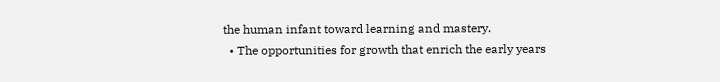the human infant toward learning and mastery.
  • The opportunities for growth that enrich the early years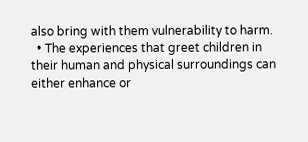also bring with them vulnerability to harm.
  • The experiences that greet children in their human and physical surroundings can either enhance or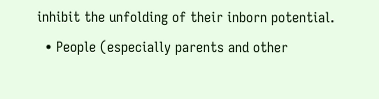inhibit the unfolding of their inborn potential.
  • People (especially parents and other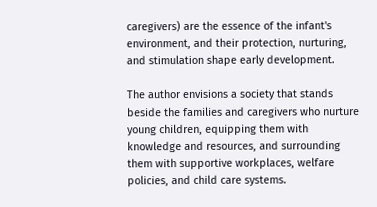caregivers) are the essence of the infant's environment, and their protection, nurturing, and stimulation shape early development.

The author envisions a society that stands beside the families and caregivers who nurture young children, equipping them with knowledge and resources, and surrounding them with supportive workplaces, welfare policies, and child care systems.